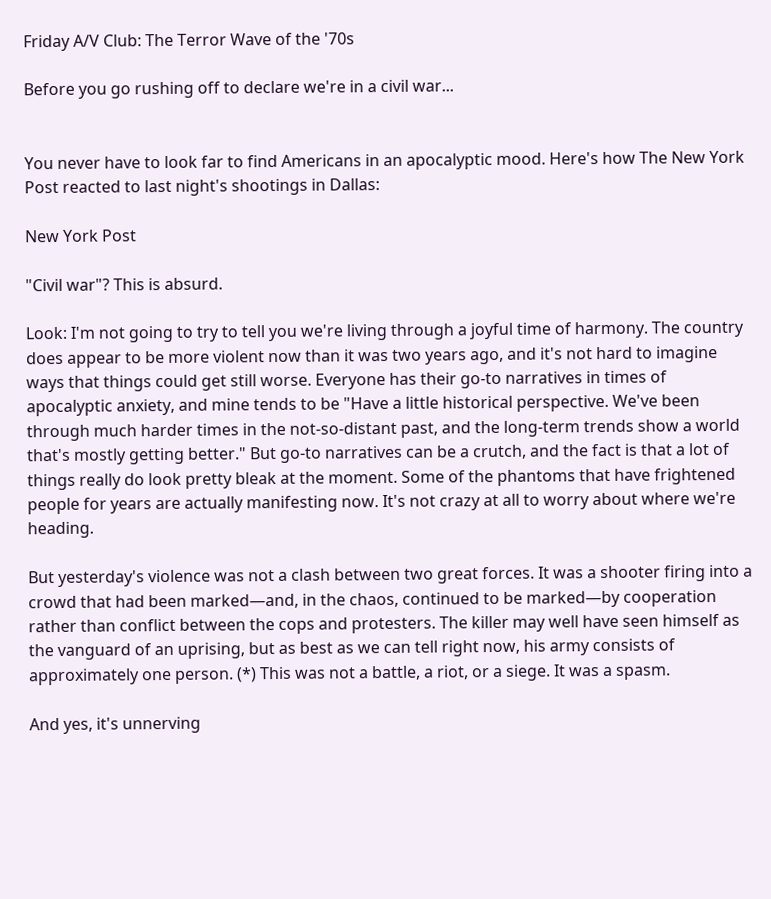Friday A/V Club: The Terror Wave of the '70s

Before you go rushing off to declare we're in a civil war...


You never have to look far to find Americans in an apocalyptic mood. Here's how The New York Post reacted to last night's shootings in Dallas:

New York Post

"Civil war"? This is absurd.

Look: I'm not going to try to tell you we're living through a joyful time of harmony. The country does appear to be more violent now than it was two years ago, and it's not hard to imagine ways that things could get still worse. Everyone has their go-to narratives in times of apocalyptic anxiety, and mine tends to be "Have a little historical perspective. We've been through much harder times in the not-so-distant past, and the long-term trends show a world that's mostly getting better." But go-to narratives can be a crutch, and the fact is that a lot of things really do look pretty bleak at the moment. Some of the phantoms that have frightened people for years are actually manifesting now. It's not crazy at all to worry about where we're heading.

But yesterday's violence was not a clash between two great forces. It was a shooter firing into a crowd that had been marked—and, in the chaos, continued to be marked—by cooperation rather than conflict between the cops and protesters. The killer may well have seen himself as the vanguard of an uprising, but as best as we can tell right now, his army consists of approximately one person. (*) This was not a battle, a riot, or a siege. It was a spasm.

And yes, it's unnerving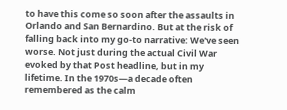to have this come so soon after the assaults in Orlando and San Bernardino. But at the risk of falling back into my go-to narrative: We've seen worse. Not just during the actual Civil War evoked by that Post headline, but in my lifetime. In the 1970s—a decade often remembered as the calm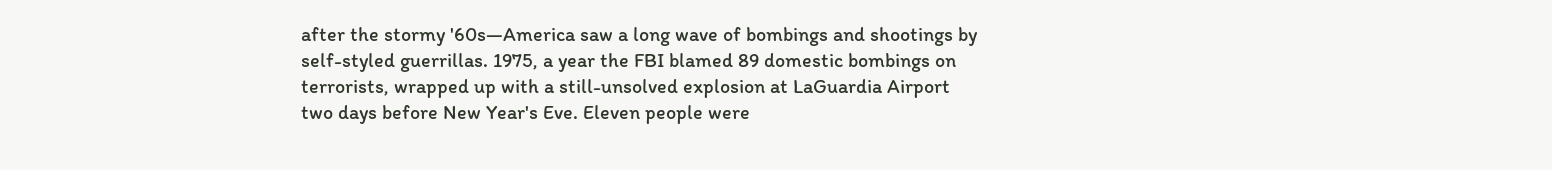after the stormy '60s—America saw a long wave of bombings and shootings by self-styled guerrillas. 1975, a year the FBI blamed 89 domestic bombings on terrorists, wrapped up with a still-unsolved explosion at LaGuardia Airport two days before New Year's Eve. Eleven people were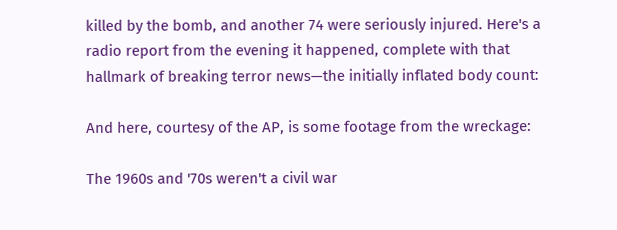killed by the bomb, and another 74 were seriously injured. Here's a radio report from the evening it happened, complete with that hallmark of breaking terror news—the initially inflated body count:

And here, courtesy of the AP, is some footage from the wreckage:

The 1960s and '70s weren't a civil war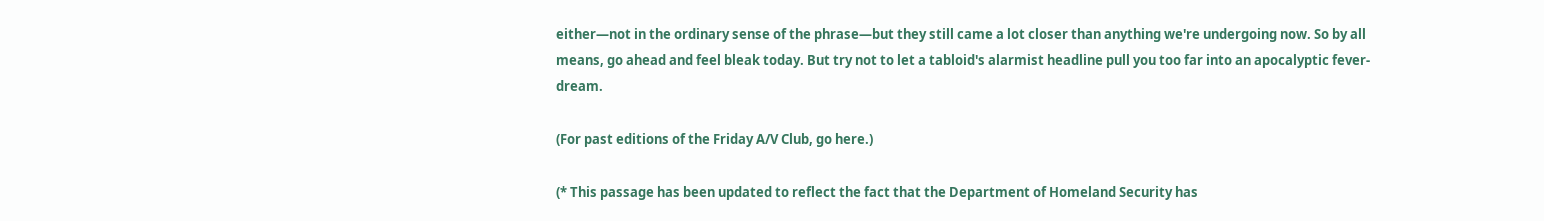either—not in the ordinary sense of the phrase—but they still came a lot closer than anything we're undergoing now. So by all means, go ahead and feel bleak today. But try not to let a tabloid's alarmist headline pull you too far into an apocalyptic fever-dream.

(For past editions of the Friday A/V Club, go here.)

(* This passage has been updated to reflect the fact that the Department of Homeland Security has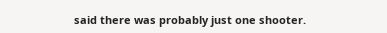said there was probably just one shooter.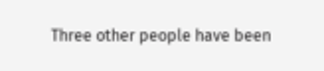Three other people have been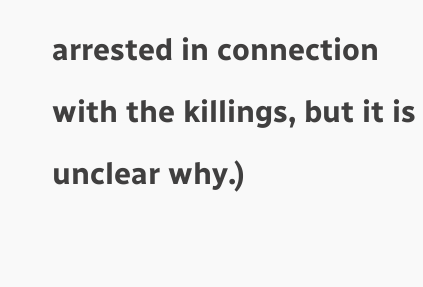arrested in connection with the killings, but it is unclear why.)